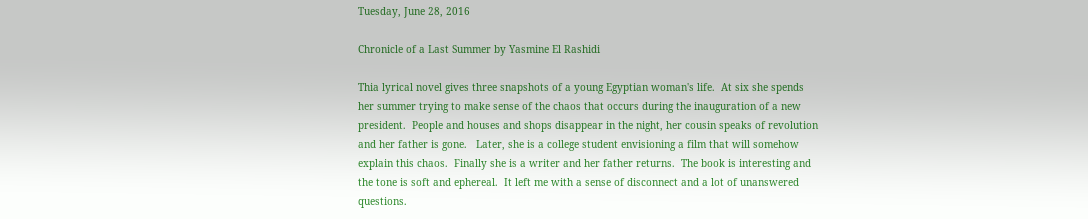Tuesday, June 28, 2016

Chronicle of a Last Summer by Yasmine El Rashidi

Thia lyrical novel gives three snapshots of a young Egyptian woman's life.  At six she spends her summer trying to make sense of the chaos that occurs during the inauguration of a new president.  People and houses and shops disappear in the night, her cousin speaks of revolution and her father is gone.   Later, she is a college student envisioning a film that will somehow explain this chaos.  Finally she is a writer and her father returns.  The book is interesting and the tone is soft and ephereal.  It left me with a sense of disconnect and a lot of unanswered questions.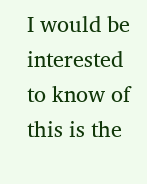I would be interested to know of this is the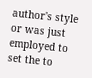author's style or was just employed to set the to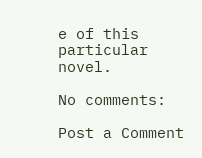e of this particular novel.

No comments:

Post a Comment